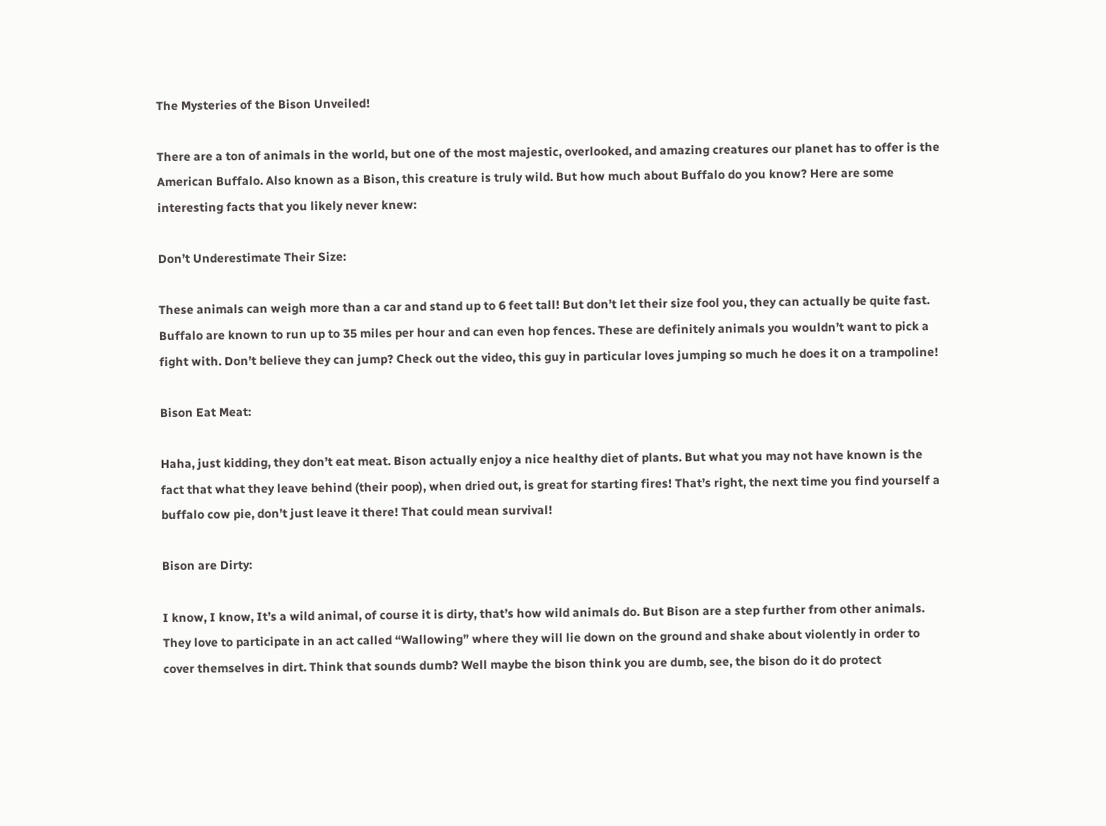The Mysteries of the Bison Unveiled!

There are a ton of animals in the world, but one of the most majestic, overlooked, and amazing creatures our planet has to offer is the American Buffalo. Also known as a Bison, this creature is truly wild. But how much about Buffalo do you know? Here are some interesting facts that you likely never knew:

Don’t Underestimate Their Size:

These animals can weigh more than a car and stand up to 6 feet tall! But don’t let their size fool you, they can actually be quite fast. Buffalo are known to run up to 35 miles per hour and can even hop fences. These are definitely animals you wouldn’t want to pick a fight with. Don’t believe they can jump? Check out the video, this guy in particular loves jumping so much he does it on a trampoline!

Bison Eat Meat:

Haha, just kidding, they don’t eat meat. Bison actually enjoy a nice healthy diet of plants. But what you may not have known is the fact that what they leave behind (their poop), when dried out, is great for starting fires! That’s right, the next time you find yourself a buffalo cow pie, don’t just leave it there! That could mean survival!

Bison are Dirty:

I know, I know, It’s a wild animal, of course it is dirty, that’s how wild animals do. But Bison are a step further from other animals. They love to participate in an act called “Wallowing” where they will lie down on the ground and shake about violently in order to cover themselves in dirt. Think that sounds dumb? Well maybe the bison think you are dumb, see, the bison do it do protect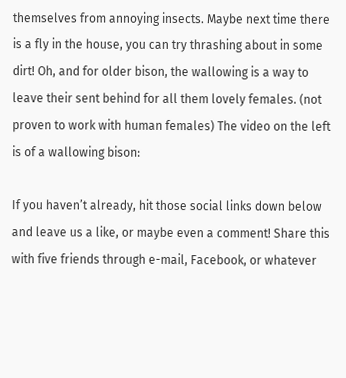themselves from annoying insects. Maybe next time there is a fly in the house, you can try thrashing about in some dirt! Oh, and for older bison, the wallowing is a way to leave their sent behind for all them lovely females. (not proven to work with human females) The video on the left is of a wallowing bison:

If you haven’t already, hit those social links down below and leave us a like, or maybe even a comment! Share this with five friends through e-mail, Facebook, or whatever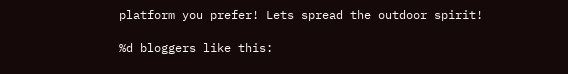platform you prefer! Lets spread the outdoor spirit!

%d bloggers like this: